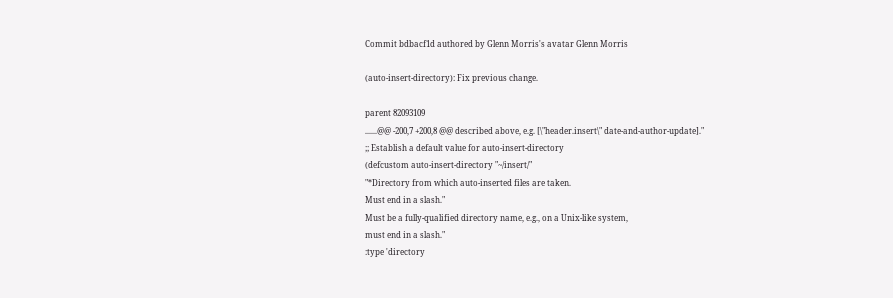Commit bdbacf1d authored by Glenn Morris's avatar Glenn Morris

(auto-insert-directory): Fix previous change.

parent 82093109
......@@ -200,7 +200,8 @@ described above, e.g. [\"header.insert\" date-and-author-update]."
;; Establish a default value for auto-insert-directory
(defcustom auto-insert-directory "~/insert/"
"*Directory from which auto-inserted files are taken.
Must end in a slash."
Must be a fully-qualified directory name, e.g., on a Unix-like system,
must end in a slash."
:type 'directory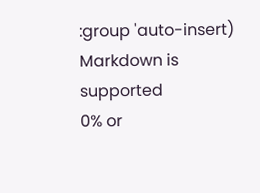:group 'auto-insert)
Markdown is supported
0% or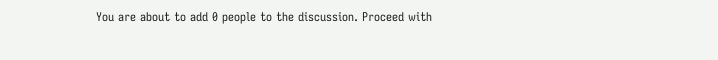You are about to add 0 people to the discussion. Proceed with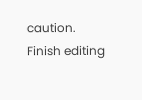caution.
Finish editing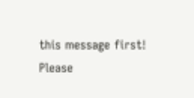this message first!
Please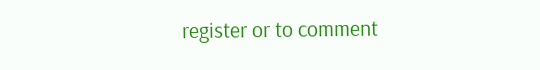register or to comment